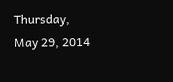Thursday, May 29, 2014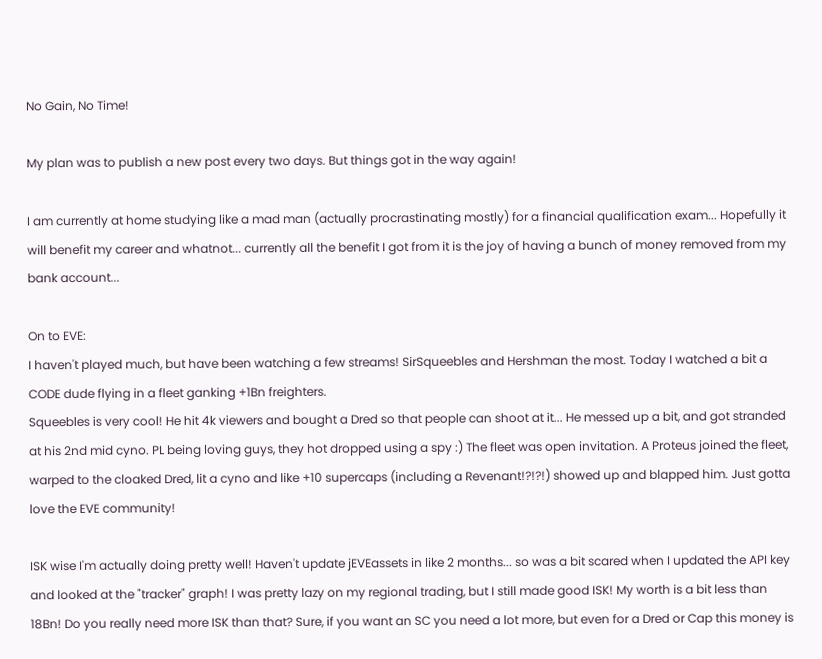No Gain, No Time!

My plan was to publish a new post every two days. But things got in the way again!

I am currently at home studying like a mad man (actually procrastinating mostly) for a financial qualification exam... Hopefully it will benefit my career and whatnot... currently all the benefit I got from it is the joy of having a bunch of money removed from my bank account...

On to EVE:
I haven't played much, but have been watching a few streams! SirSqueebles and Hershman the most. Today I watched a bit a CODE dude flying in a fleet ganking +1Bn freighters.
Squeebles is very cool! He hit 4k viewers and bought a Dred so that people can shoot at it... He messed up a bit, and got stranded at his 2nd mid cyno. PL being loving guys, they hot dropped using a spy :) The fleet was open invitation. A Proteus joined the fleet, warped to the cloaked Dred, lit a cyno and like +10 supercaps (including a Revenant!?!?!) showed up and blapped him. Just gotta love the EVE community!

ISK wise I'm actually doing pretty well! Haven't update jEVEassets in like 2 months... so was a bit scared when I updated the API key and looked at the "tracker" graph! I was pretty lazy on my regional trading, but I still made good ISK! My worth is a bit less than 18Bn! Do you really need more ISK than that? Sure, if you want an SC you need a lot more, but even for a Dred or Cap this money is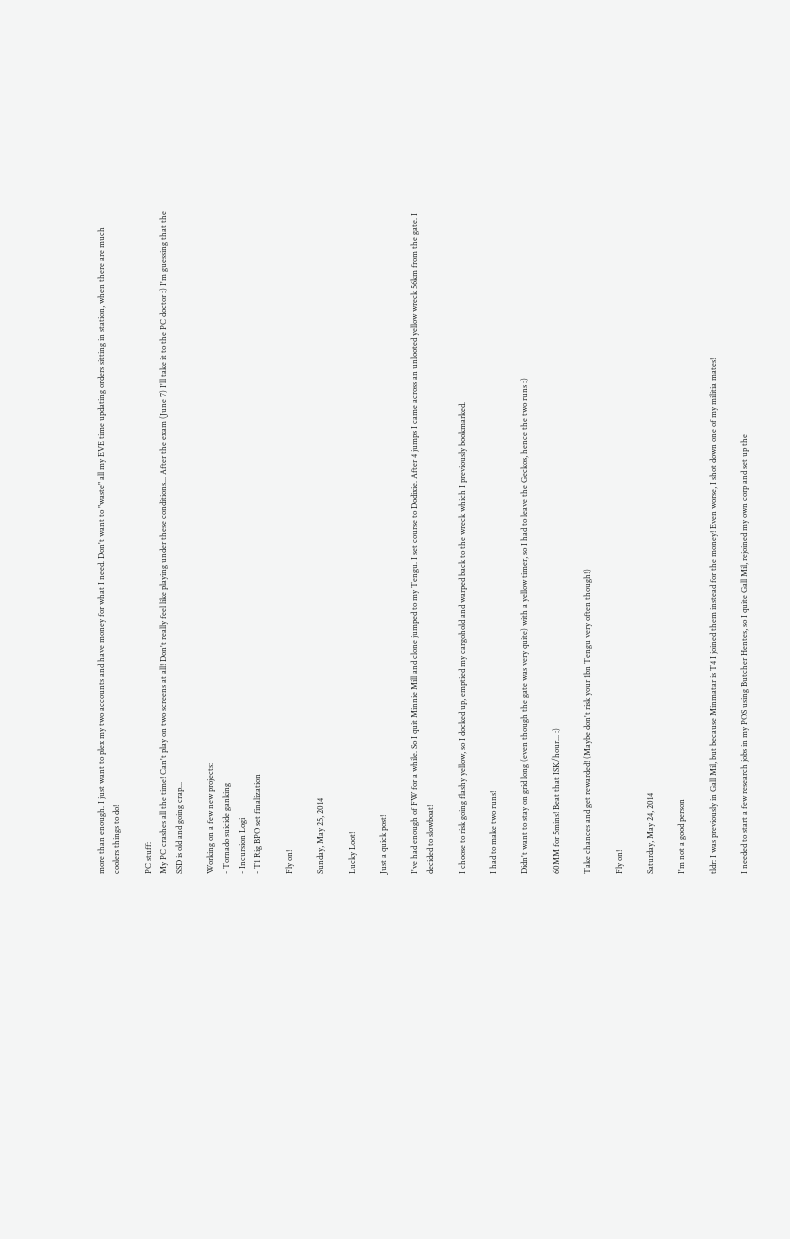more than enough. I just want to plex my two accounts and have money for what I need. Don't want to "waste" all my EVE time updating orders sitting in station, when there are much coolers things to do!

PC stuff:
My PC crashes all the time! Can't play on two screens at all! Don't really feel like playing under these conditions... After the exam (June 7) I'll take it to the PC doctor :) I'm guessing that the SSD is old and going crap...

Working on a few new projects:
- Tornado suicide ganking
- Incursion Logi
- T1 Rig BPO set finalization

Fly on!

Sunday, May 25, 2014

Lucky Loot!

Just a quick post!

I've had enough of FW for a while. So I quit Minnie Mill and clone jumped to my Tengu. I set course to Dodixie. After 4 jumps I came across an unlooted yellow wreck 56km from the gate. I decided to slowboat!

I choose to risk going flashy yellow, so I docked up, emptied my cargohold and warped back to the wreck which I previously bookmarked.

I had to make two runs!

Didn't want to stay on grid long (even though the gate was very quite) with a yellow timer, so I had to leave the Geckos, hence the two runs :)

60MM for 5mins! Beat that ISK/hour... :)

Take chances and get rewarded! (Maybe don't risk your 1bn Tengu very often though!)

Fly on!

Saturday, May 24, 2014

I'm not a good person

tldr: I was previously in Gall Mil, but because Minmatar is T4 I joined them instead for the money! Even worse, I shot down one of my militia mates!

I needed to start a few research jobs in my POS using Butcher Hentes, so I quite Gall Mil, rejoined my own corp and set up the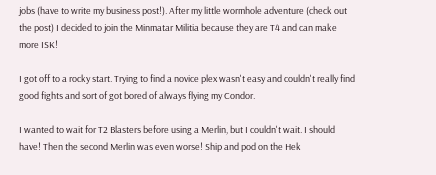jobs (have to write my business post!). After my little wormhole adventure (check out the post) I decided to join the Minmatar Militia because they are T4 and can make more ISK!

I got off to a rocky start. Trying to find a novice plex wasn't easy and couldn't really find good fights and sort of got bored of always flying my Condor.

I wanted to wait for T2 Blasters before using a Merlin, but I couldn't wait. I should have! Then the second Merlin was even worse! Ship and pod on the Hek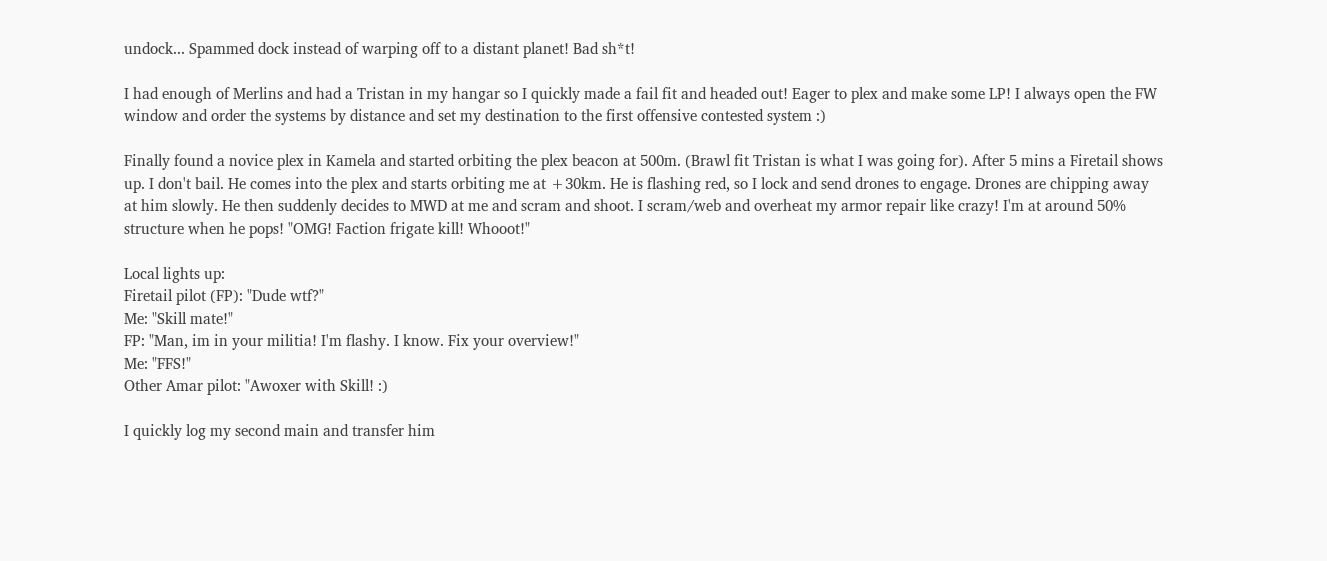undock... Spammed dock instead of warping off to a distant planet! Bad sh*t!

I had enough of Merlins and had a Tristan in my hangar so I quickly made a fail fit and headed out! Eager to plex and make some LP! I always open the FW window and order the systems by distance and set my destination to the first offensive contested system :)

Finally found a novice plex in Kamela and started orbiting the plex beacon at 500m. (Brawl fit Tristan is what I was going for). After 5 mins a Firetail shows up. I don't bail. He comes into the plex and starts orbiting me at +30km. He is flashing red, so I lock and send drones to engage. Drones are chipping away at him slowly. He then suddenly decides to MWD at me and scram and shoot. I scram/web and overheat my armor repair like crazy! I'm at around 50% structure when he pops! "OMG! Faction frigate kill! Whooot!"

Local lights up:
Firetail pilot (FP): "Dude wtf?"
Me: "Skill mate!"
FP: "Man, im in your militia! I'm flashy. I know. Fix your overview!"
Me: "FFS!"
Other Amar pilot: "Awoxer with Skill! :)

I quickly log my second main and transfer him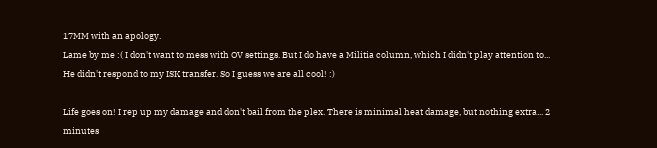17MM with an apology.
Lame by me :( I don't want to mess with OV settings. But I do have a Militia column, which I didn't play attention to... He didn't respond to my ISK transfer. So I guess we are all cool! :)

Life goes on! I rep up my damage and don't bail from the plex. There is minimal heat damage, but nothing extra... 2 minutes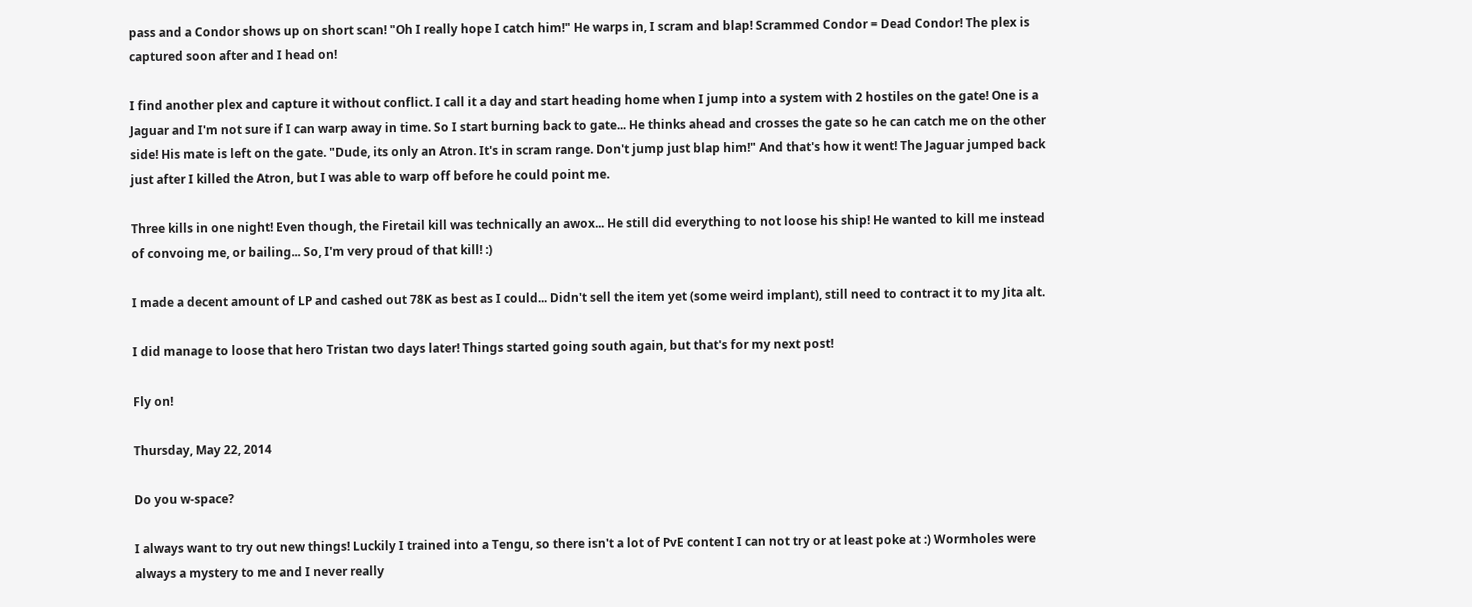pass and a Condor shows up on short scan! "Oh I really hope I catch him!" He warps in, I scram and blap! Scrammed Condor = Dead Condor! The plex is captured soon after and I head on!

I find another plex and capture it without conflict. I call it a day and start heading home when I jump into a system with 2 hostiles on the gate! One is a Jaguar and I'm not sure if I can warp away in time. So I start burning back to gate... He thinks ahead and crosses the gate so he can catch me on the other side! His mate is left on the gate. "Dude, its only an Atron. It's in scram range. Don't jump just blap him!" And that's how it went! The Jaguar jumped back just after I killed the Atron, but I was able to warp off before he could point me.

Three kills in one night! Even though, the Firetail kill was technically an awox... He still did everything to not loose his ship! He wanted to kill me instead of convoing me, or bailing... So, I'm very proud of that kill! :)

I made a decent amount of LP and cashed out 78K as best as I could... Didn't sell the item yet (some weird implant), still need to contract it to my Jita alt.

I did manage to loose that hero Tristan two days later! Things started going south again, but that's for my next post!

Fly on!

Thursday, May 22, 2014

Do you w-space?

I always want to try out new things! Luckily I trained into a Tengu, so there isn't a lot of PvE content I can not try or at least poke at :) Wormholes were always a mystery to me and I never really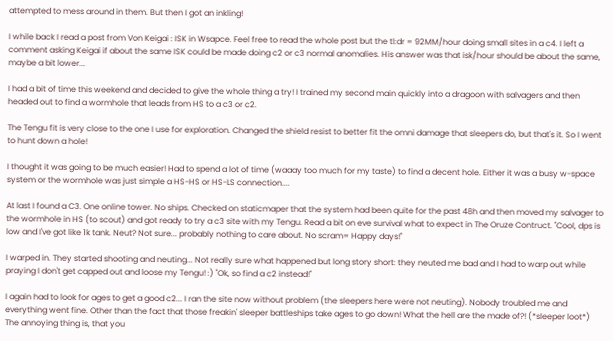attempted to mess around in them. But then I got an inkling!

I while back I read a post from Von Keigai : ISK in Wsapce. Feel free to read the whole post but the tl:dr = 92MM/hour doing small sites in a c4. I left a comment asking Keigai if about the same ISK could be made doing c2 or c3 normal anomalies. His answer was that isk/hour should be about the same, maybe a bit lower...

I had a bit of time this weekend and decided to give the whole thing a try! I trained my second main quickly into a dragoon with salvagers and then headed out to find a wormhole that leads from HS to a c3 or c2.

The Tengu fit is very close to the one I use for exploration. Changed the shield resist to better fit the omni damage that sleepers do, but that's it. So I went to hunt down a hole!

I thought it was going to be much easier! Had to spend a lot of time (waaay too much for my taste) to find a decent hole. Either it was a busy w-space system or the wormhole was just simple a HS-HS or HS-LS connection....

At last I found a C3. One online tower. No ships. Checked on staticmaper that the system had been quite for the past 48h and then moved my salvager to the wormhole in HS (to scout) and got ready to try a c3 site with my Tengu. Read a bit on eve survival what to expect in The Oruze Contruct. "Cool, dps is low and I've got like 1k tank. Neut? Not sure... probably nothing to care about. No scram= Happy days!"

I warped in. They started shooting and neuting... Not really sure what happened but long story short: they neuted me bad and I had to warp out while praying I don't get capped out and loose my Tengu! :) "Ok, so find a c2 instead!"

I again had to look for ages to get a good c2... I ran the site now without problem (the sleepers here were not neuting). Nobody troubled me and everything went fine. Other than the fact that those freakin' sleeper battleships take ages to go down! What the hell are the made of?! (*sleeper loot*) The annoying thing is, that you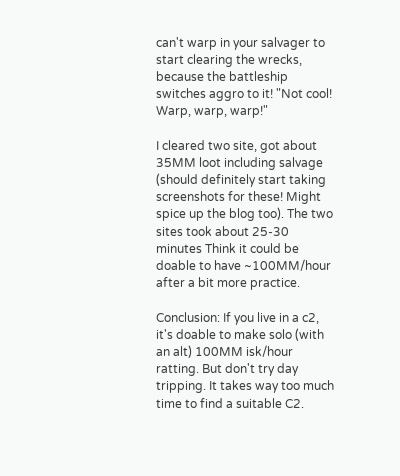can't warp in your salvager to start clearing the wrecks, because the battleship switches aggro to it! "Not cool! Warp, warp, warp!"

I cleared two site, got about 35MM loot including salvage (should definitely start taking screenshots for these! Might spice up the blog too). The two sites took about 25-30 minutes Think it could be doable to have ~100MM/hour after a bit more practice.

Conclusion: If you live in a c2, it's doable to make solo (with an alt) 100MM isk/hour ratting. But don't try day tripping. It takes way too much time to find a suitable C2.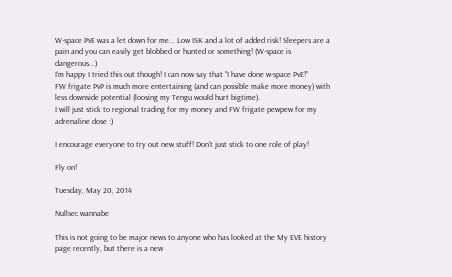W-space PvE was a let down for me... Low ISK and a lot of added risk! Sleepers are a pain and you can easily get blobbed or hunted or something! (W-space is dangerous...)
I'm happy I tried this out though! I can now say that "I have done w-space PvE!"
FW frigate PvP is much more entertaining (and can possible make more money) with less downside potential (loosing my Tengu would hurt bigtime).
I will just stick to regional trading for my money and FW frigate pewpew for my adrenaline dose :)

I encourage everyone to try out new stuff! Don't just stick to one role of play!

Fly on!

Tuesday, May 20, 2014

Nullsec wannabe

This is not going to be major news to anyone who has looked at the My EVE history page recently, but there is a new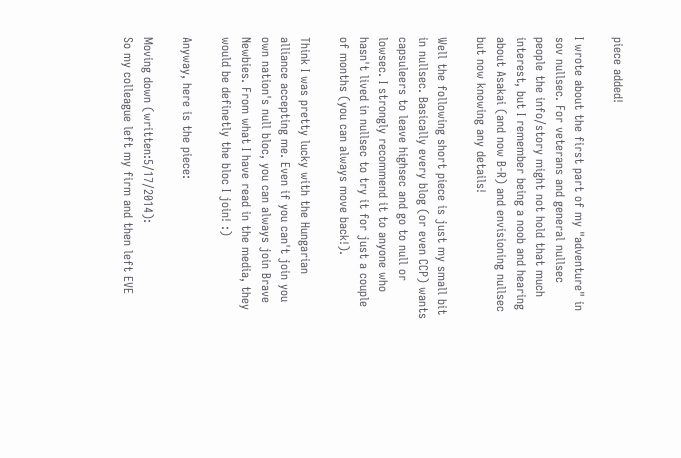piece added!

I wrote about the first part of my "adventure" in sov nullsec. For veterans and general nullsec people the info/story might not hold that much interest, but I remember being a noob and hearing about Asakai (and now B-R) and envisioning nullsec but now knowing any details!

Well the following short piece is just my small bit in nullsec. Basically every blog (or even CCP) wants capsuleers to leave highsec and go to null or lowsec. I strongly recommend it to anyone who hasn't lived in nullsec to try it for just a couple of months (you can always move back!).

Think I was pretty lucky with the Hungarian alliance accepting me. Even if you can't join you own nation's null bloc, you can always join Brave Newbies. From what I have read in the media, they would be definetly the bloc I join! :)

Anyway, here is the piece:

Moving down (written:5/17/2014):
So my colleague left my firm and then left EVE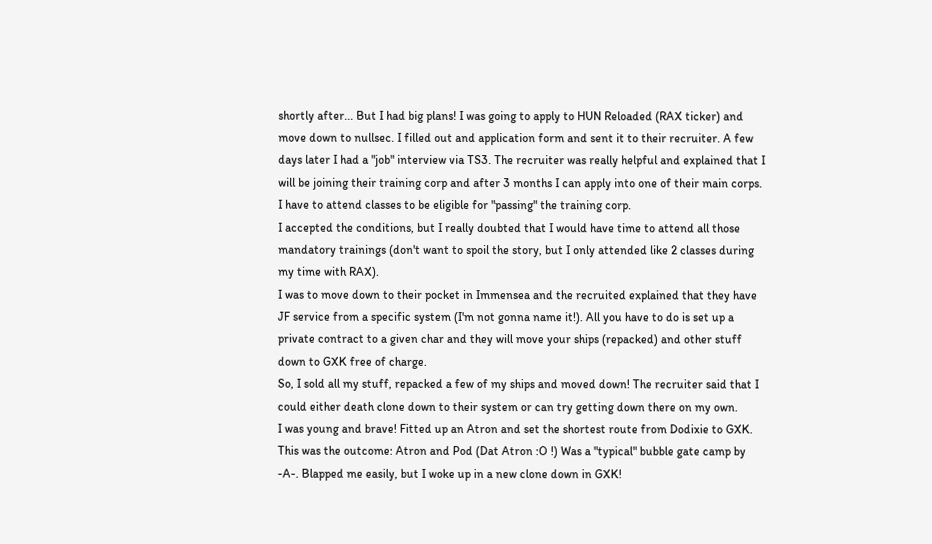shortly after... But I had big plans! I was going to apply to HUN Reloaded (RAX ticker) and move down to nullsec. I filled out and application form and sent it to their recruiter. A few days later I had a "job" interview via TS3. The recruiter was really helpful and explained that I will be joining their training corp and after 3 months I can apply into one of their main corps. I have to attend classes to be eligible for "passing" the training corp.
I accepted the conditions, but I really doubted that I would have time to attend all those mandatory trainings (don't want to spoil the story, but I only attended like 2 classes during my time with RAX).
I was to move down to their pocket in Immensea and the recruited explained that they have JF service from a specific system (I'm not gonna name it!). All you have to do is set up a private contract to a given char and they will move your ships (repacked) and other stuff down to GXK free of charge.
So, I sold all my stuff, repacked a few of my ships and moved down! The recruiter said that I could either death clone down to their system or can try getting down there on my own.
I was young and brave! Fitted up an Atron and set the shortest route from Dodixie to GXK. This was the outcome: Atron and Pod (Dat Atron :O !) Was a "typical" bubble gate camp by -A-. Blapped me easily, but I woke up in a new clone down in GXK!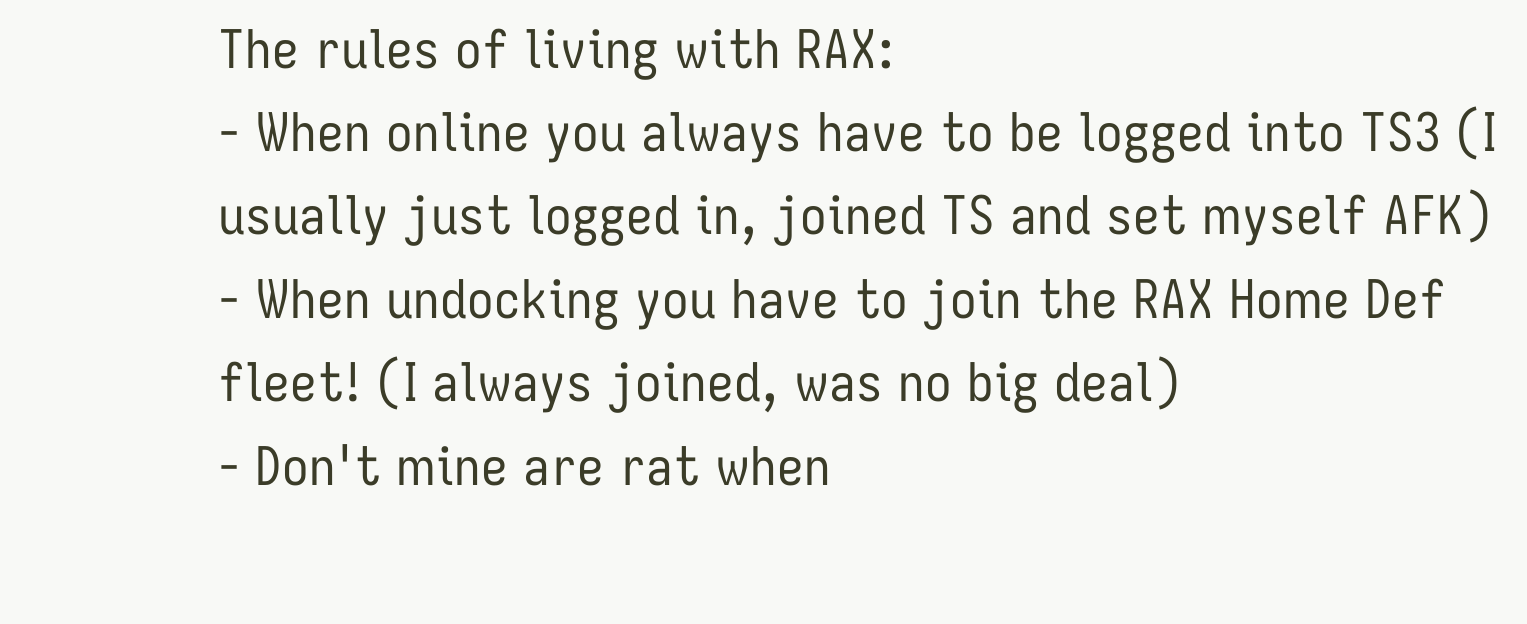The rules of living with RAX:
- When online you always have to be logged into TS3 (I usually just logged in, joined TS and set myself AFK)
- When undocking you have to join the RAX Home Def fleet! (I always joined, was no big deal)
- Don't mine are rat when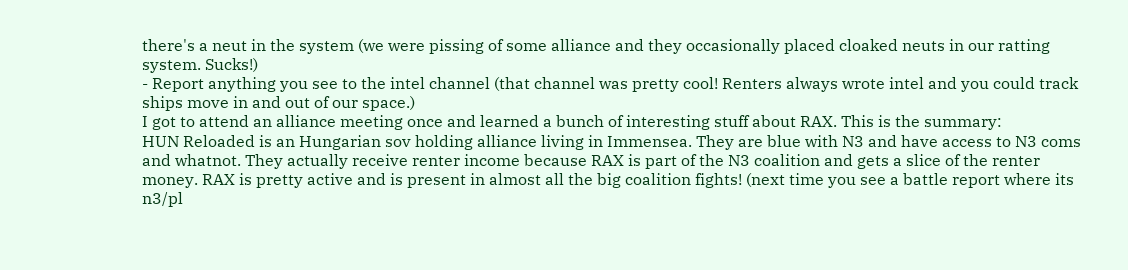there's a neut in the system (we were pissing of some alliance and they occasionally placed cloaked neuts in our ratting system. Sucks!)
- Report anything you see to the intel channel (that channel was pretty cool! Renters always wrote intel and you could track ships move in and out of our space.)
I got to attend an alliance meeting once and learned a bunch of interesting stuff about RAX. This is the summary:
HUN Reloaded is an Hungarian sov holding alliance living in Immensea. They are blue with N3 and have access to N3 coms and whatnot. They actually receive renter income because RAX is part of the N3 coalition and gets a slice of the renter money. RAX is pretty active and is present in almost all the big coalition fights! (next time you see a battle report where its n3/pl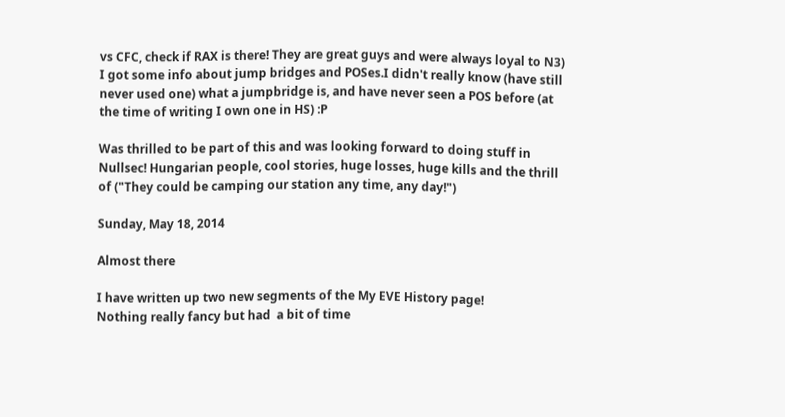vs CFC, check if RAX is there! They are great guys and were always loyal to N3)
I got some info about jump bridges and POSes.I didn't really know (have still never used one) what a jumpbridge is, and have never seen a POS before (at the time of writing I own one in HS) :P

Was thrilled to be part of this and was looking forward to doing stuff in Nullsec! Hungarian people, cool stories, huge losses, huge kills and the thrill of ("They could be camping our station any time, any day!")

Sunday, May 18, 2014

Almost there

I have written up two new segments of the My EVE History page!
Nothing really fancy but had  a bit of time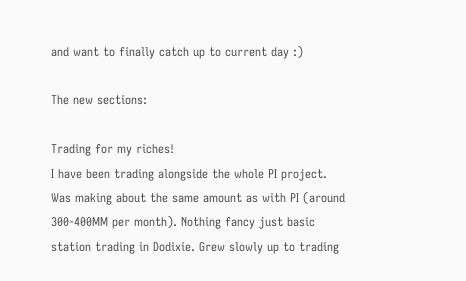and want to finally catch up to current day :)

The new sections:

Trading for my riches!
I have been trading alongside the whole PI project. Was making about the same amount as with PI (around 300-400MM per month). Nothing fancy just basic station trading in Dodixie. Grew slowly up to trading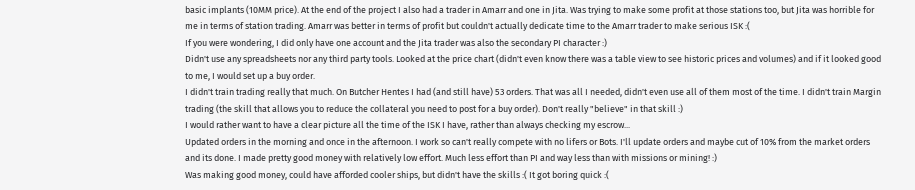basic implants (10MM price). At the end of the project I also had a trader in Amarr and one in Jita. Was trying to make some profit at those stations too, but Jita was horrible for me in terms of station trading. Amarr was better in terms of profit but couldn't actually dedicate time to the Amarr trader to make serious ISK :(
If you were wondering, I did only have one account and the Jita trader was also the secondary PI character :)
Didn't use any spreadsheets nor any third party tools. Looked at the price chart (didn't even know there was a table view to see historic prices and volumes) and if it looked good to me, I would set up a buy order.
I didn't train trading really that much. On Butcher Hentes I had (and still have) 53 orders. That was all I needed, didn't even use all of them most of the time. I didn't train Margin trading (the skill that allows you to reduce the collateral you need to post for a buy order). Don't really "believe" in that skill :)
I would rather want to have a clear picture all the time of the ISK I have, rather than always checking my escrow...
Updated orders in the morning and once in the afternoon. I work so can't really compete with no lifers or Bots. I'll update orders and maybe cut of 10% from the market orders and its done. I made pretty good money with relatively low effort. Much less effort than PI and way less than with missions or mining! :)
Was making good money, could have afforded cooler ships, but didn't have the skills :( It got boring quick :(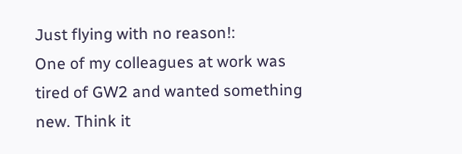Just flying with no reason!:
One of my colleagues at work was tired of GW2 and wanted something new. Think it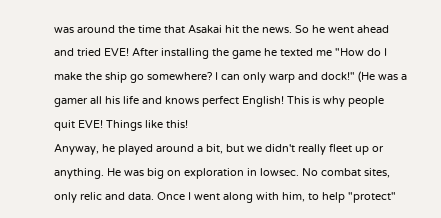was around the time that Asakai hit the news. So he went ahead and tried EVE! After installing the game he texted me "How do I make the ship go somewhere? I can only warp and dock!" (He was a gamer all his life and knows perfect English! This is why people quit EVE! Things like this!
Anyway, he played around a bit, but we didn't really fleet up or anything. He was big on exploration in lowsec. No combat sites, only relic and data. Once I went along with him, to help "protect"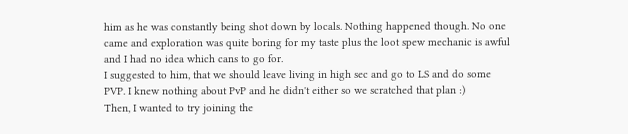him as he was constantly being shot down by locals. Nothing happened though. No one came and exploration was quite boring for my taste plus the loot spew mechanic is awful and I had no idea which cans to go for.
I suggested to him, that we should leave living in high sec and go to LS and do some PVP. I knew nothing about PvP and he didn't either so we scratched that plan :)
Then, I wanted to try joining the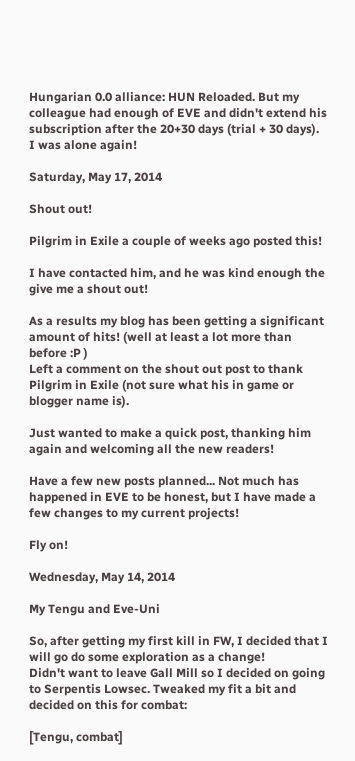Hungarian 0.0 alliance: HUN Reloaded. But my colleague had enough of EVE and didn't extend his subscription after the 20+30 days (trial + 30 days).
I was alone again!

Saturday, May 17, 2014

Shout out!

Pilgrim in Exile a couple of weeks ago posted this!

I have contacted him, and he was kind enough the give me a shout out!

As a results my blog has been getting a significant amount of hits! (well at least a lot more than before :P )
Left a comment on the shout out post to thank Pilgrim in Exile (not sure what his in game or blogger name is).

Just wanted to make a quick post, thanking him again and welcoming all the new readers!

Have a few new posts planned... Not much has happened in EVE to be honest, but I have made a few changes to my current projects!

Fly on!

Wednesday, May 14, 2014

My Tengu and Eve-Uni

So, after getting my first kill in FW, I decided that I will go do some exploration as a change!
Didn't want to leave Gall Mill so I decided on going to Serpentis Lowsec. Tweaked my fit a bit and decided on this for combat:

[Tengu, combat]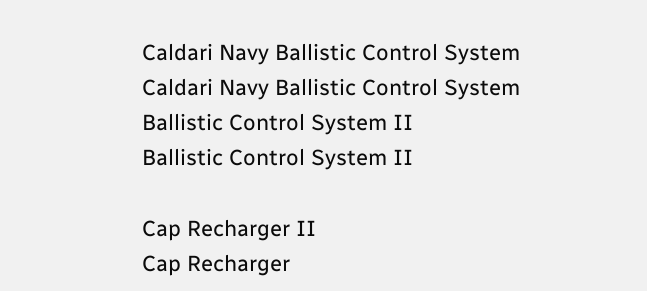Caldari Navy Ballistic Control System
Caldari Navy Ballistic Control System
Ballistic Control System II
Ballistic Control System II

Cap Recharger II
Cap Recharger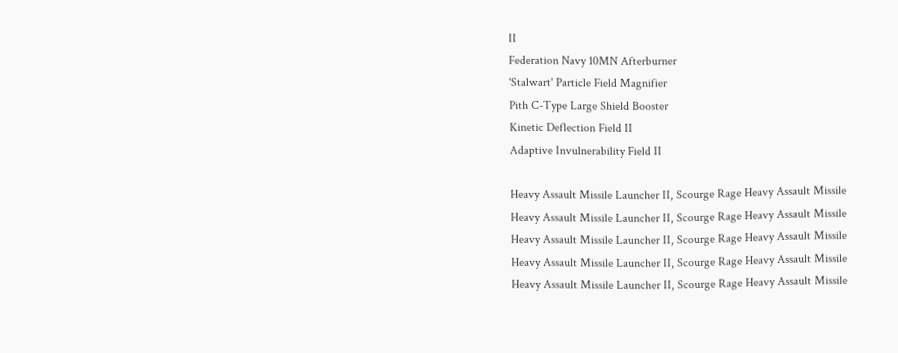II
Federation Navy 10MN Afterburner
'Stalwart' Particle Field Magnifier
Pith C-Type Large Shield Booster
Kinetic Deflection Field II
Adaptive Invulnerability Field II

Heavy Assault Missile Launcher II, Scourge Rage Heavy Assault Missile
Heavy Assault Missile Launcher II, Scourge Rage Heavy Assault Missile
Heavy Assault Missile Launcher II, Scourge Rage Heavy Assault Missile
Heavy Assault Missile Launcher II, Scourge Rage Heavy Assault Missile
Heavy Assault Missile Launcher II, Scourge Rage Heavy Assault Missile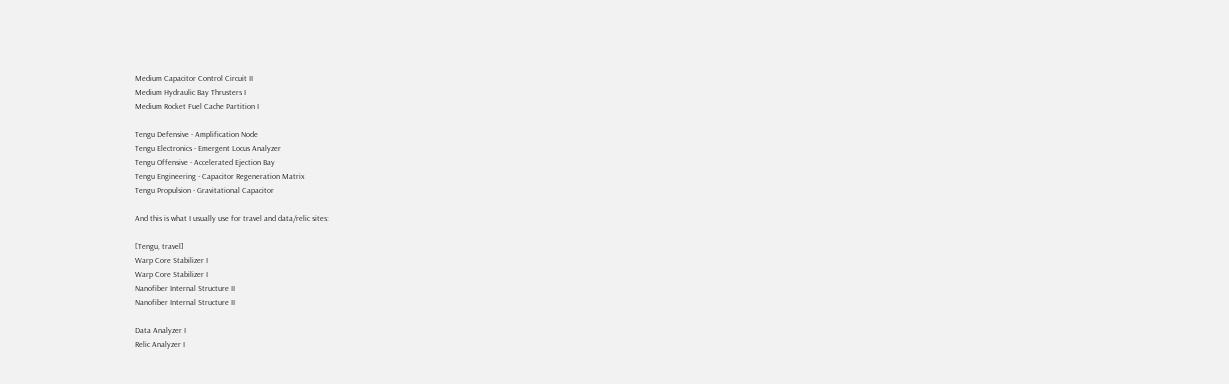Medium Capacitor Control Circuit II
Medium Hydraulic Bay Thrusters I
Medium Rocket Fuel Cache Partition I

Tengu Defensive - Amplification Node
Tengu Electronics - Emergent Locus Analyzer
Tengu Offensive - Accelerated Ejection Bay
Tengu Engineering - Capacitor Regeneration Matrix
Tengu Propulsion - Gravitational Capacitor

And this is what I usually use for travel and data/relic sites:

[Tengu, travel]
Warp Core Stabilizer I
Warp Core Stabilizer I
Nanofiber Internal Structure II
Nanofiber Internal Structure II

Data Analyzer I
Relic Analyzer I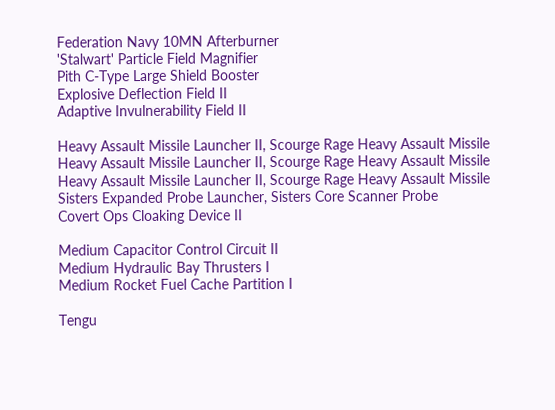Federation Navy 10MN Afterburner
'Stalwart' Particle Field Magnifier
Pith C-Type Large Shield Booster
Explosive Deflection Field II
Adaptive Invulnerability Field II

Heavy Assault Missile Launcher II, Scourge Rage Heavy Assault Missile
Heavy Assault Missile Launcher II, Scourge Rage Heavy Assault Missile
Heavy Assault Missile Launcher II, Scourge Rage Heavy Assault Missile
Sisters Expanded Probe Launcher, Sisters Core Scanner Probe
Covert Ops Cloaking Device II

Medium Capacitor Control Circuit II
Medium Hydraulic Bay Thrusters I
Medium Rocket Fuel Cache Partition I

Tengu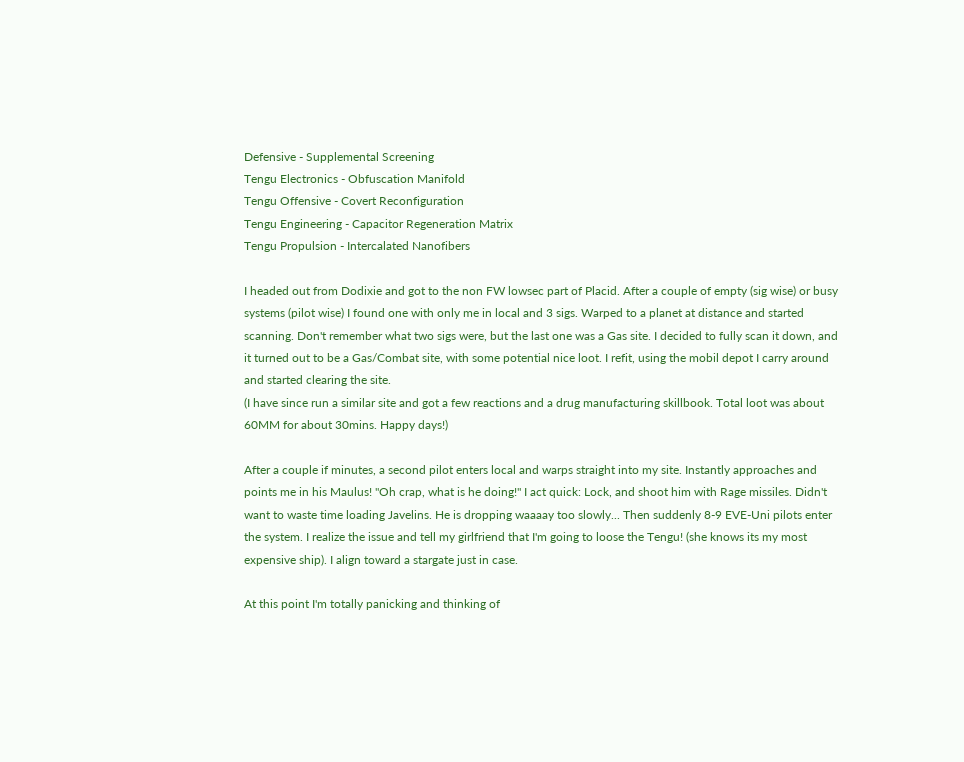Defensive - Supplemental Screening
Tengu Electronics - Obfuscation Manifold
Tengu Offensive - Covert Reconfiguration
Tengu Engineering - Capacitor Regeneration Matrix
Tengu Propulsion - Intercalated Nanofibers

I headed out from Dodixie and got to the non FW lowsec part of Placid. After a couple of empty (sig wise) or busy systems (pilot wise) I found one with only me in local and 3 sigs. Warped to a planet at distance and started scanning. Don't remember what two sigs were, but the last one was a Gas site. I decided to fully scan it down, and it turned out to be a Gas/Combat site, with some potential nice loot. I refit, using the mobil depot I carry around and started clearing the site.
(I have since run a similar site and got a few reactions and a drug manufacturing skillbook. Total loot was about 60MM for about 30mins. Happy days!)

After a couple if minutes, a second pilot enters local and warps straight into my site. Instantly approaches and points me in his Maulus! "Oh crap, what is he doing!" I act quick: Lock, and shoot him with Rage missiles. Didn't want to waste time loading Javelins. He is dropping waaaay too slowly... Then suddenly 8-9 EVE-Uni pilots enter the system. I realize the issue and tell my girlfriend that I'm going to loose the Tengu! (she knows its my most expensive ship). I align toward a stargate just in case.

At this point I'm totally panicking and thinking of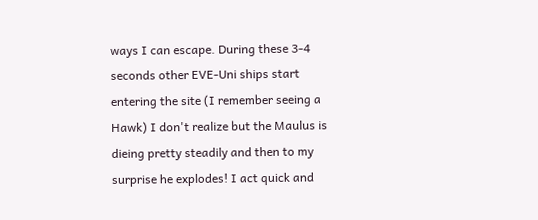ways I can escape. During these 3-4 seconds other EVE-Uni ships start entering the site (I remember seeing a Hawk) I don't realize but the Maulus is dieing pretty steadily and then to my surprise he explodes! I act quick and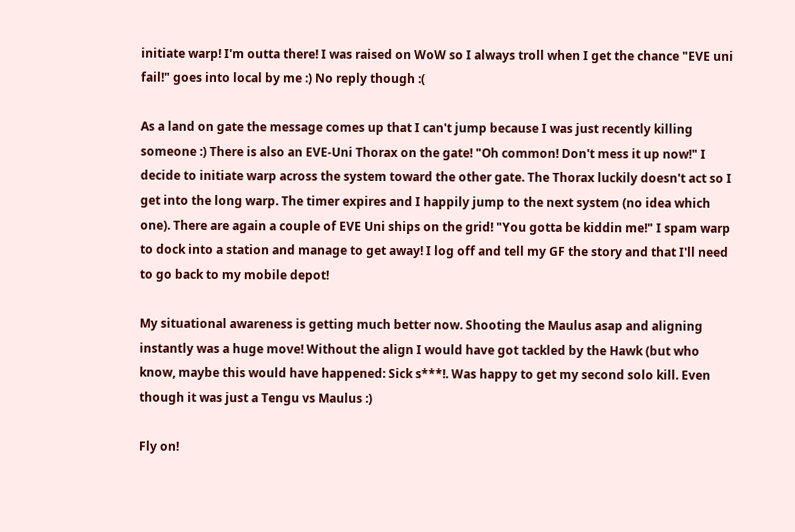initiate warp! I'm outta there! I was raised on WoW so I always troll when I get the chance "EVE uni fail!" goes into local by me :) No reply though :(

As a land on gate the message comes up that I can't jump because I was just recently killing someone :) There is also an EVE-Uni Thorax on the gate! "Oh common! Don't mess it up now!" I decide to initiate warp across the system toward the other gate. The Thorax luckily doesn't act so I get into the long warp. The timer expires and I happily jump to the next system (no idea which one). There are again a couple of EVE Uni ships on the grid! "You gotta be kiddin me!" I spam warp to dock into a station and manage to get away! I log off and tell my GF the story and that I'll need to go back to my mobile depot!

My situational awareness is getting much better now. Shooting the Maulus asap and aligning instantly was a huge move! Without the align I would have got tackled by the Hawk (but who know, maybe this would have happened: Sick s***!. Was happy to get my second solo kill. Even though it was just a Tengu vs Maulus :)

Fly on!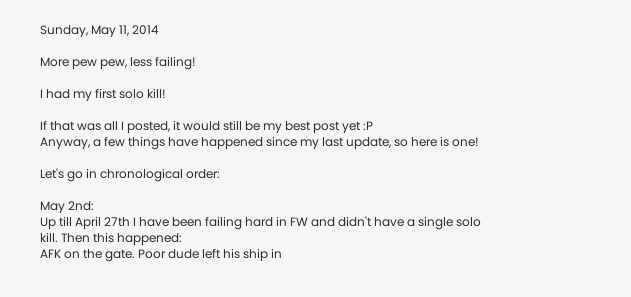Sunday, May 11, 2014

More pew pew, less failing!

I had my first solo kill!

If that was all I posted, it would still be my best post yet :P
Anyway, a few things have happened since my last update, so here is one!

Let's go in chronological order:

May 2nd:
Up till April 27th I have been failing hard in FW and didn't have a single solo kill. Then this happened:
AFK on the gate. Poor dude left his ship in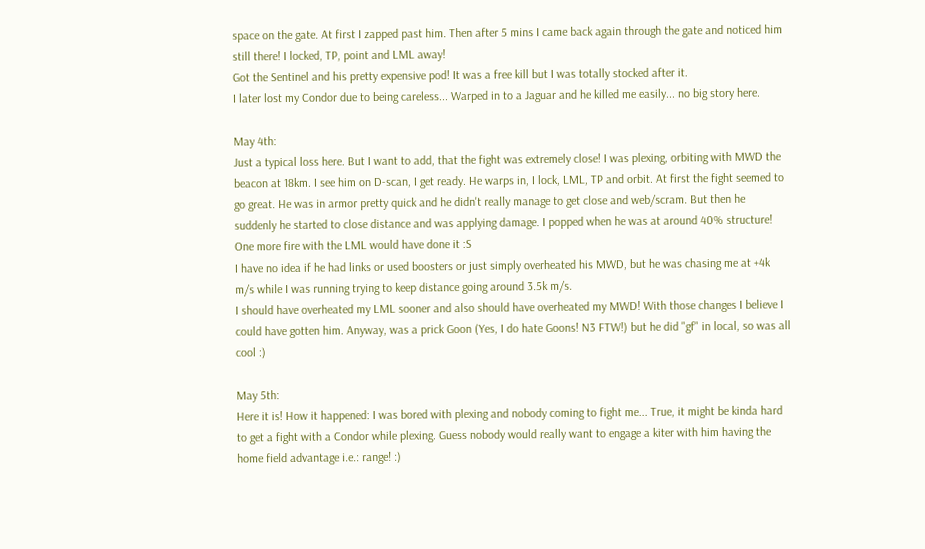space on the gate. At first I zapped past him. Then after 5 mins I came back again through the gate and noticed him still there! I locked, TP, point and LML away!
Got the Sentinel and his pretty expensive pod! It was a free kill but I was totally stocked after it.
I later lost my Condor due to being careless... Warped in to a Jaguar and he killed me easily... no big story here.

May 4th:
Just a typical loss here. But I want to add, that the fight was extremely close! I was plexing, orbiting with MWD the beacon at 18km. I see him on D-scan, I get ready. He warps in, I lock, LML, TP and orbit. At first the fight seemed to go great. He was in armor pretty quick and he didn't really manage to get close and web/scram. But then he suddenly he started to close distance and was applying damage. I popped when he was at around 40% structure! One more fire with the LML would have done it :S
I have no idea if he had links or used boosters or just simply overheated his MWD, but he was chasing me at +4k m/s while I was running trying to keep distance going around 3.5k m/s.
I should have overheated my LML sooner and also should have overheated my MWD! With those changes I believe I could have gotten him. Anyway, was a prick Goon (Yes, I do hate Goons! N3 FTW!) but he did "gf" in local, so was all cool :)

May 5th:
Here it is! How it happened: I was bored with plexing and nobody coming to fight me... True, it might be kinda hard to get a fight with a Condor while plexing. Guess nobody would really want to engage a kiter with him having the home field advantage i.e.: range! :)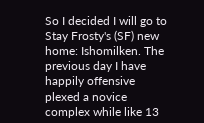So I decided I will go to Stay Frosty's (SF) new home: Ishomilken. The previous day I have happily offensive plexed a novice complex while like 13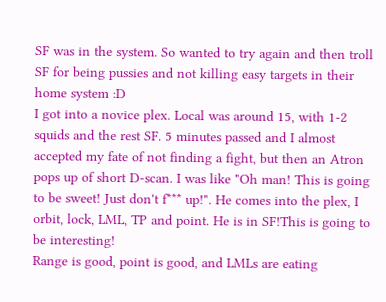SF was in the system. So wanted to try again and then troll SF for being pussies and not killing easy targets in their home system :D
I got into a novice plex. Local was around 15, with 1-2 squids and the rest SF. 5 minutes passed and I almost accepted my fate of not finding a fight, but then an Atron pops up of short D-scan. I was like "Oh man! This is going to be sweet! Just don't f*** up!". He comes into the plex, I orbit, lock, LML, TP and point. He is in SF!This is going to be interesting!
Range is good, point is good, and LMLs are eating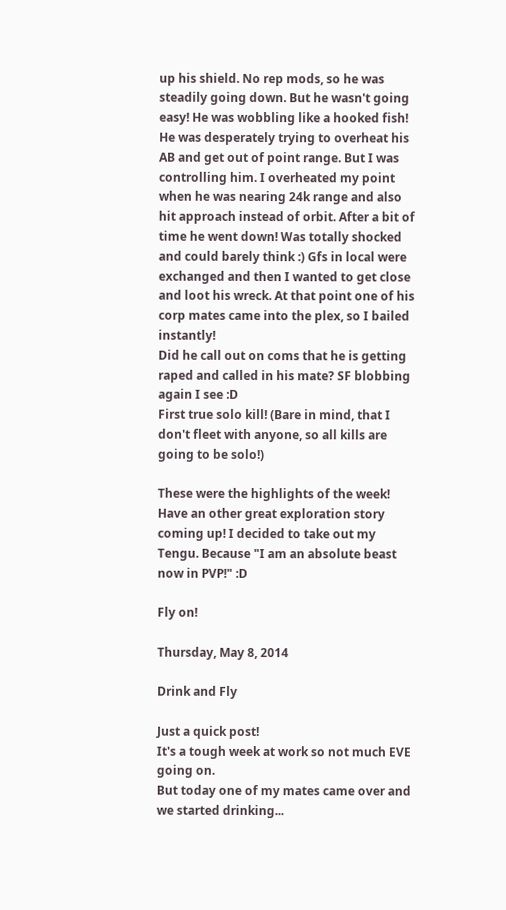up his shield. No rep mods, so he was steadily going down. But he wasn't going easy! He was wobbling like a hooked fish! He was desperately trying to overheat his AB and get out of point range. But I was controlling him. I overheated my point when he was nearing 24k range and also hit approach instead of orbit. After a bit of time he went down! Was totally shocked and could barely think :) Gfs in local were exchanged and then I wanted to get close and loot his wreck. At that point one of his corp mates came into the plex, so I bailed instantly!
Did he call out on coms that he is getting raped and called in his mate? SF blobbing again I see :D
First true solo kill! (Bare in mind, that I don't fleet with anyone, so all kills are going to be solo!)

These were the highlights of the week! Have an other great exploration story coming up! I decided to take out my Tengu. Because "I am an absolute beast now in PVP!" :D

Fly on!

Thursday, May 8, 2014

Drink and Fly

Just a quick post!
It's a tough week at work so not much EVE going on.
But today one of my mates came over and we started drinking...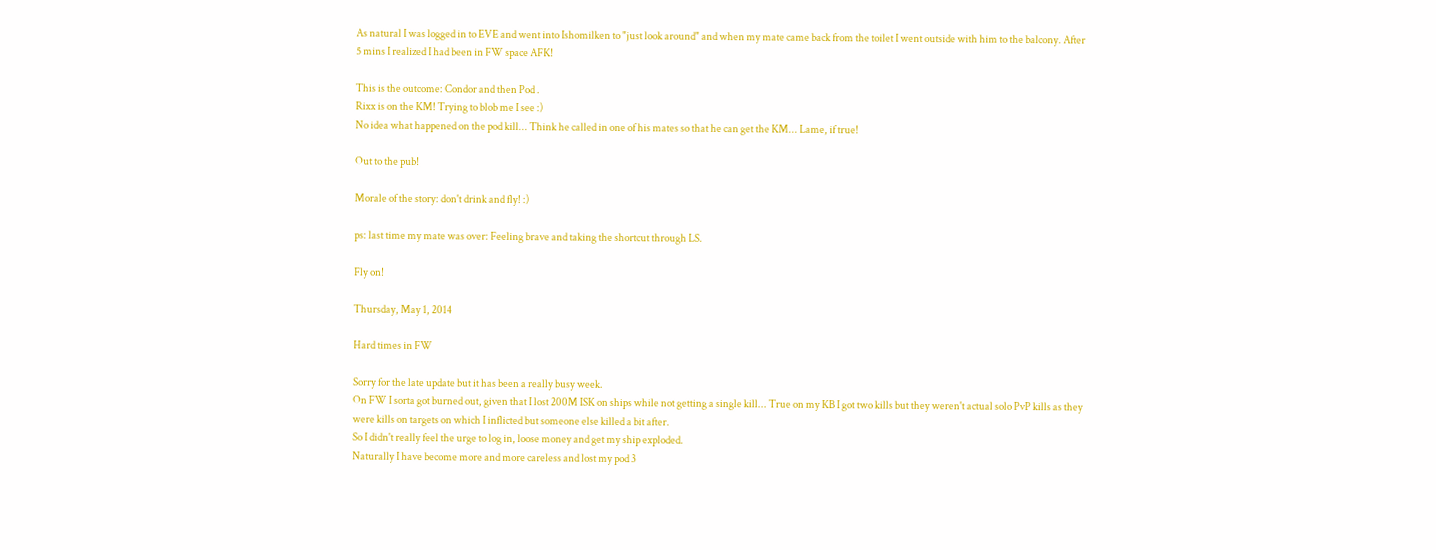As natural I was logged in to EVE and went into Ishomilken to "just look around" and when my mate came back from the toilet I went outside with him to the balcony. After 5 mins I realized I had been in FW space AFK!

This is the outcome: Condor and then Pod .
Rixx is on the KM! Trying to blob me I see :)
No idea what happened on the pod kill... Think he called in one of his mates so that he can get the KM... Lame, if true!

Out to the pub!

Morale of the story: don't drink and fly! :)

ps: last time my mate was over: Feeling brave and taking the shortcut through LS.

Fly on!

Thursday, May 1, 2014

Hard times in FW

Sorry for the late update but it has been a really busy week.
On FW I sorta got burned out, given that I lost 200M ISK on ships while not getting a single kill... True on my KB I got two kills but they weren't actual solo PvP kills as they were kills on targets on which I inflicted but someone else killed a bit after.
So I didn't really feel the urge to log in, loose money and get my ship exploded.
Naturally I have become more and more careless and lost my pod 3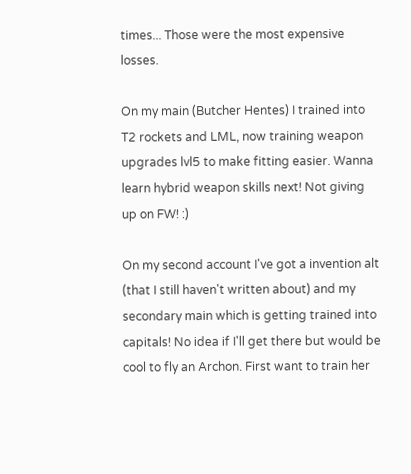times... Those were the most expensive losses.

On my main (Butcher Hentes) I trained into T2 rockets and LML, now training weapon upgrades lvl5 to make fitting easier. Wanna learn hybrid weapon skills next! Not giving up on FW! :)

On my second account I've got a invention alt (that I still haven't written about) and my secondary main which is getting trained into capitals! No idea if I'll get there but would be cool to fly an Archon. First want to train her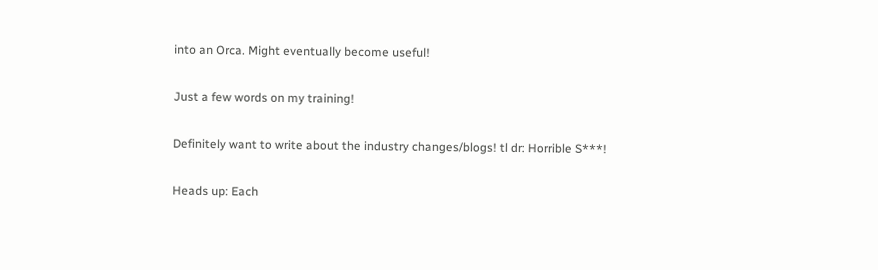into an Orca. Might eventually become useful!

Just a few words on my training!

Definitely want to write about the industry changes/blogs! tl dr: Horrible S***!

Heads up: Each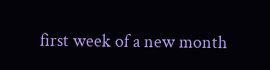first week of a new month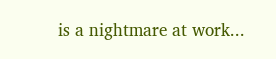is a nightmare at work...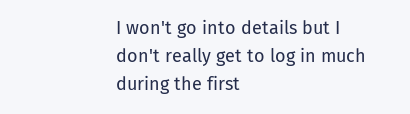I won't go into details but I don't really get to log in much during the first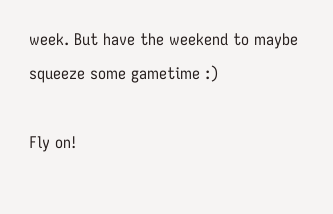week. But have the weekend to maybe squeeze some gametime :)

Fly on!